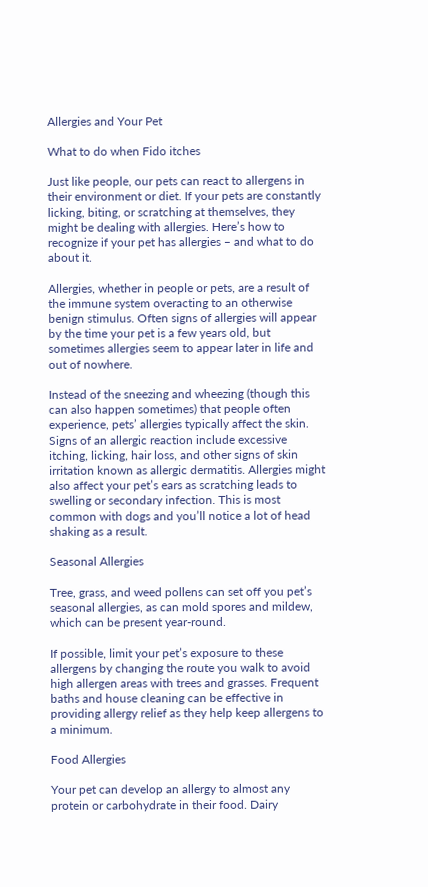Allergies and Your Pet

What to do when Fido itches

Just like people, our pets can react to allergens in their environment or diet. If your pets are constantly licking, biting, or scratching at themselves, they might be dealing with allergies. Here’s how to recognize if your pet has allergies – and what to do about it.

Allergies, whether in people or pets, are a result of the immune system overacting to an otherwise benign stimulus. Often signs of allergies will appear by the time your pet is a few years old, but sometimes allergies seem to appear later in life and out of nowhere.

Instead of the sneezing and wheezing (though this can also happen sometimes) that people often experience, pets’ allergies typically affect the skin. Signs of an allergic reaction include excessive itching, licking, hair loss, and other signs of skin irritation known as allergic dermatitis. Allergies might also affect your pet’s ears as scratching leads to swelling or secondary infection. This is most common with dogs and you’ll notice a lot of head shaking as a result.

Seasonal Allergies

Tree, grass, and weed pollens can set off you pet’s seasonal allergies, as can mold spores and mildew, which can be present year-round.

If possible, limit your pet’s exposure to these allergens by changing the route you walk to avoid high allergen areas with trees and grasses. Frequent baths and house cleaning can be effective in providing allergy relief as they help keep allergens to a minimum.

Food Allergies

Your pet can develop an allergy to almost any protein or carbohydrate in their food. Dairy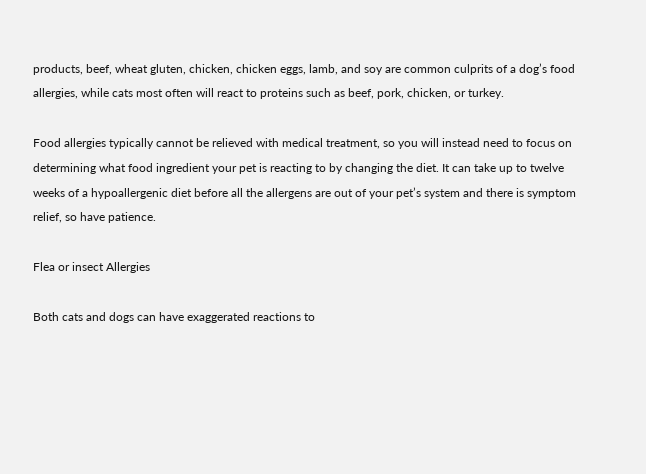products, beef, wheat gluten, chicken, chicken eggs, lamb, and soy are common culprits of a dog’s food allergies, while cats most often will react to proteins such as beef, pork, chicken, or turkey.

Food allergies typically cannot be relieved with medical treatment, so you will instead need to focus on determining what food ingredient your pet is reacting to by changing the diet. It can take up to twelve weeks of a hypoallergenic diet before all the allergens are out of your pet’s system and there is symptom relief, so have patience.

Flea or insect Allergies

Both cats and dogs can have exaggerated reactions to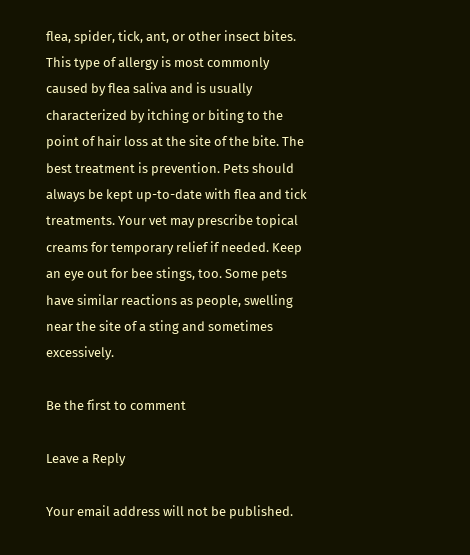flea, spider, tick, ant, or other insect bites. This type of allergy is most commonly caused by flea saliva and is usually characterized by itching or biting to the point of hair loss at the site of the bite. The best treatment is prevention. Pets should always be kept up-to-date with flea and tick treatments. Your vet may prescribe topical creams for temporary relief if needed. Keep an eye out for bee stings, too. Some pets have similar reactions as people, swelling near the site of a sting and sometimes excessively.

Be the first to comment

Leave a Reply

Your email address will not be published.